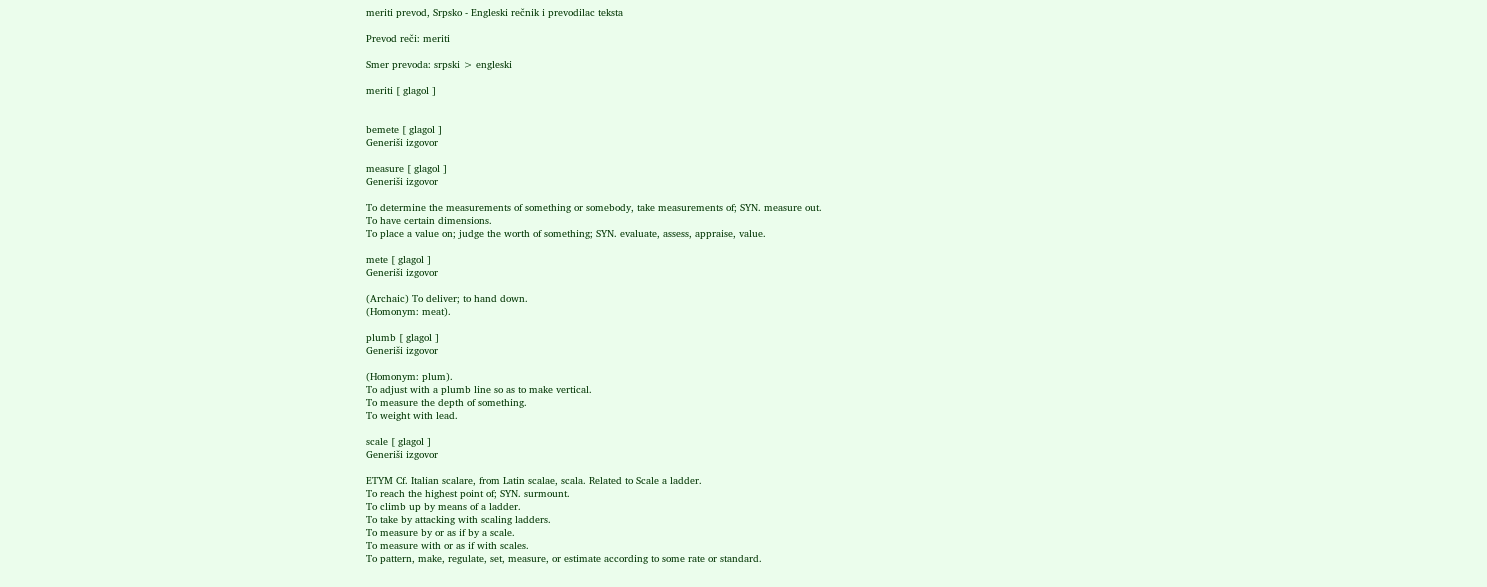meriti prevod, Srpsko - Engleski rečnik i prevodilac teksta

Prevod reči: meriti

Smer prevoda: srpski > engleski

meriti [ glagol ]


bemete [ glagol ]
Generiši izgovor

measure [ glagol ]
Generiši izgovor

To determine the measurements of something or somebody, take measurements of; SYN. measure out.
To have certain dimensions.
To place a value on; judge the worth of something; SYN. evaluate, assess, appraise, value.

mete [ glagol ]
Generiši izgovor

(Archaic) To deliver; to hand down.
(Homonym: meat).

plumb [ glagol ]
Generiši izgovor

(Homonym: plum).
To adjust with a plumb line so as to make vertical.
To measure the depth of something.
To weight with lead.

scale [ glagol ]
Generiši izgovor

ETYM Cf. Italian scalare, from Latin scalae, scala. Related to Scale a ladder.
To reach the highest point of; SYN. surmount.
To climb up by means of a ladder.
To take by attacking with scaling ladders.
To measure by or as if by a scale.
To measure with or as if with scales.
To pattern, make, regulate, set, measure, or estimate according to some rate or standard.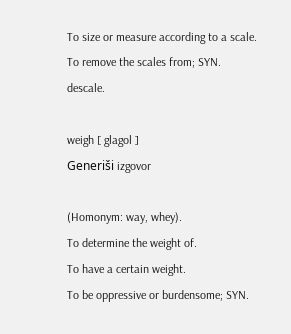To size or measure according to a scale.
To remove the scales from; SYN. descale.

weigh [ glagol ]
Generiši izgovor

(Homonym: way, whey).
To determine the weight of.
To have a certain weight.
To be oppressive or burdensome; SYN.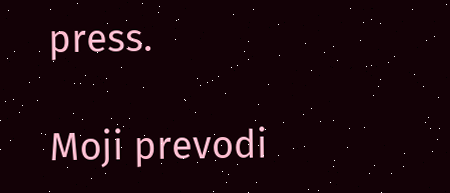press.

Moji prevodi